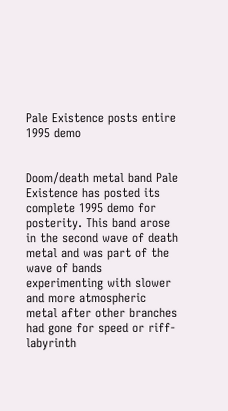Pale Existence posts entire 1995 demo


Doom/death metal band Pale Existence has posted its complete 1995 demo for posterity. This band arose in the second wave of death metal and was part of the wave of bands experimenting with slower and more atmospheric metal after other branches had gone for speed or riff-labyrinth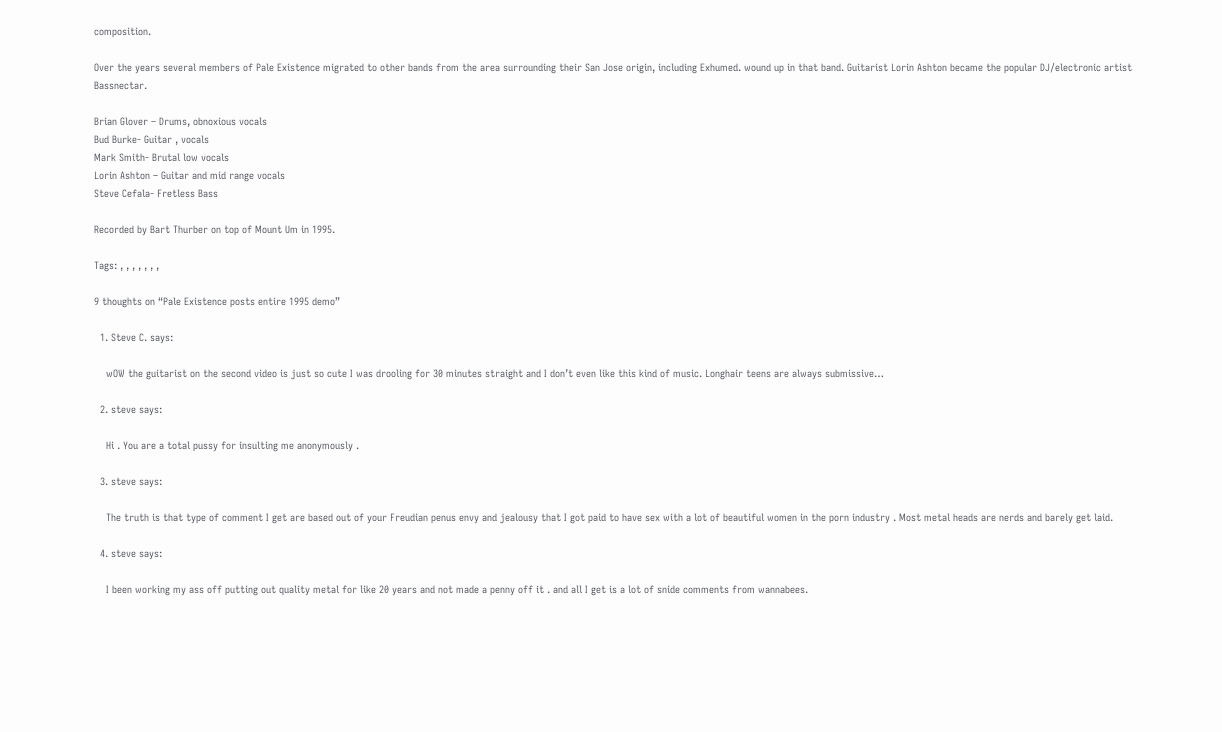composition.

Over the years several members of Pale Existence migrated to other bands from the area surrounding their San Jose origin, including Exhumed. wound up in that band. Guitarist Lorin Ashton became the popular DJ/electronic artist Bassnectar.

Brian Glover – Drums, obnoxious vocals
Bud Burke- Guitar , vocals
Mark Smith- Brutal low vocals
Lorin Ashton – Guitar and mid range vocals
Steve Cefala- Fretless Bass

Recorded by Bart Thurber on top of Mount Um in 1995.

Tags: , , , , , , ,

9 thoughts on “Pale Existence posts entire 1995 demo”

  1. Steve C. says:

    wOW the guitarist on the second video is just so cute I was drooling for 30 minutes straight and I don’t even like this kind of music. Longhair teens are always submissive…

  2. steve says:

    Hi . You are a total pussy for insulting me anonymously .

  3. steve says:

    The truth is that type of comment I get are based out of your Freudian penus envy and jealousy that I got paid to have sex with a lot of beautiful women in the porn industry . Most metal heads are nerds and barely get laid.

  4. steve says:

    I been working my ass off putting out quality metal for like 20 years and not made a penny off it . and all I get is a lot of snide comments from wannabees.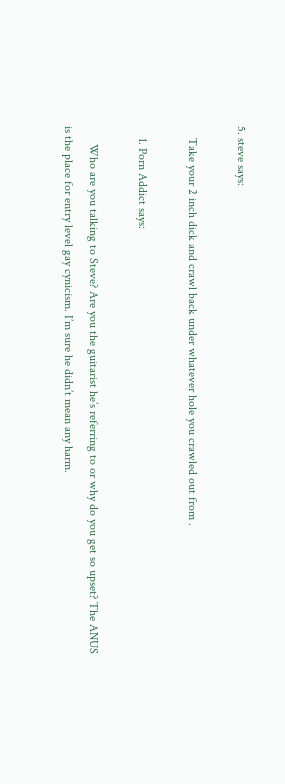5. steve says:

    Take your 2 inch dick and crawl back under whatever hole you crawled out from .

    1. Porn Addict says:

      Who are you talking to Steve? Are you the guitarist he’s referring to or why do you get so upset? The ANUS is the place for entry level gay cynicism. I’m sure he didn’t mean any harm.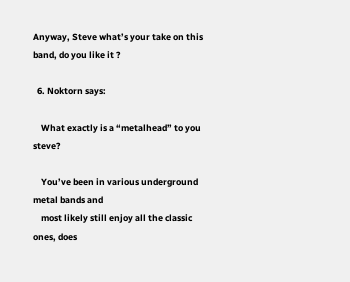Anyway, Steve what’s your take on this band, do you like it ?

  6. Noktorn says:

    What exactly is a “metalhead” to you steve?

    You’ve been in various underground metal bands and
    most likely still enjoy all the classic ones, does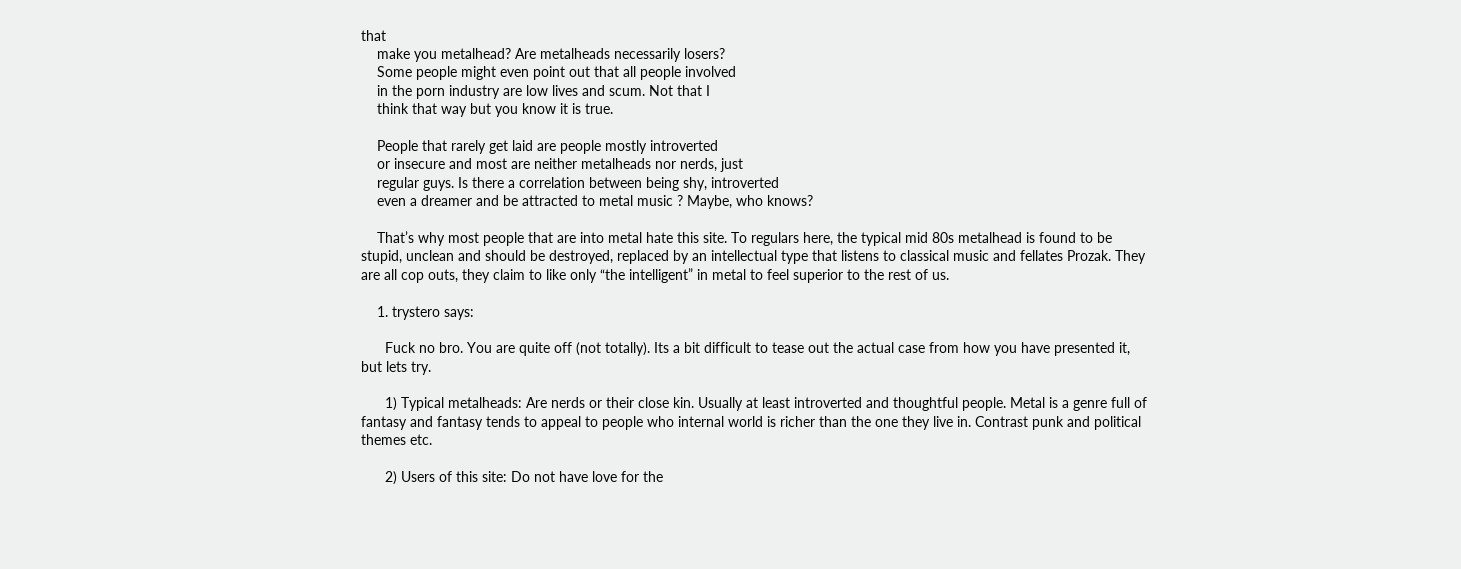that
    make you metalhead? Are metalheads necessarily losers?
    Some people might even point out that all people involved
    in the porn industry are low lives and scum. Not that I
    think that way but you know it is true.

    People that rarely get laid are people mostly introverted
    or insecure and most are neither metalheads nor nerds, just
    regular guys. Is there a correlation between being shy, introverted
    even a dreamer and be attracted to metal music ? Maybe, who knows?

    That’s why most people that are into metal hate this site. To regulars here, the typical mid 80s metalhead is found to be stupid, unclean and should be destroyed, replaced by an intellectual type that listens to classical music and fellates Prozak. They are all cop outs, they claim to like only “the intelligent” in metal to feel superior to the rest of us.

    1. trystero says:

      Fuck no bro. You are quite off (not totally). Its a bit difficult to tease out the actual case from how you have presented it, but lets try.

      1) Typical metalheads: Are nerds or their close kin. Usually at least introverted and thoughtful people. Metal is a genre full of fantasy and fantasy tends to appeal to people who internal world is richer than the one they live in. Contrast punk and political themes etc.

      2) Users of this site: Do not have love for the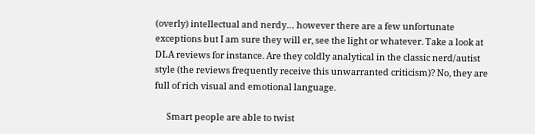(overly) intellectual and nerdy… however there are a few unfortunate exceptions but I am sure they will er, see the light or whatever. Take a look at DLA reviews for instance. Are they coldly analytical in the classic nerd/autist style (the reviews frequently receive this unwarranted criticism)? No, they are full of rich visual and emotional language.

      Smart people are able to twist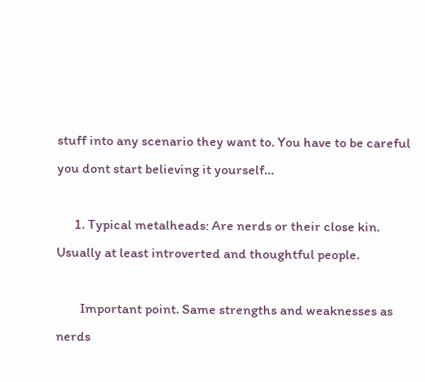stuff into any scenario they want to. You have to be careful you dont start believing it yourself…

      1. Typical metalheads: Are nerds or their close kin. Usually at least introverted and thoughtful people.

        Important point. Same strengths and weaknesses as nerds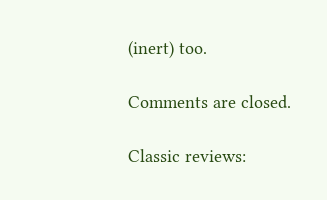(inert) too.

Comments are closed.

Classic reviews: